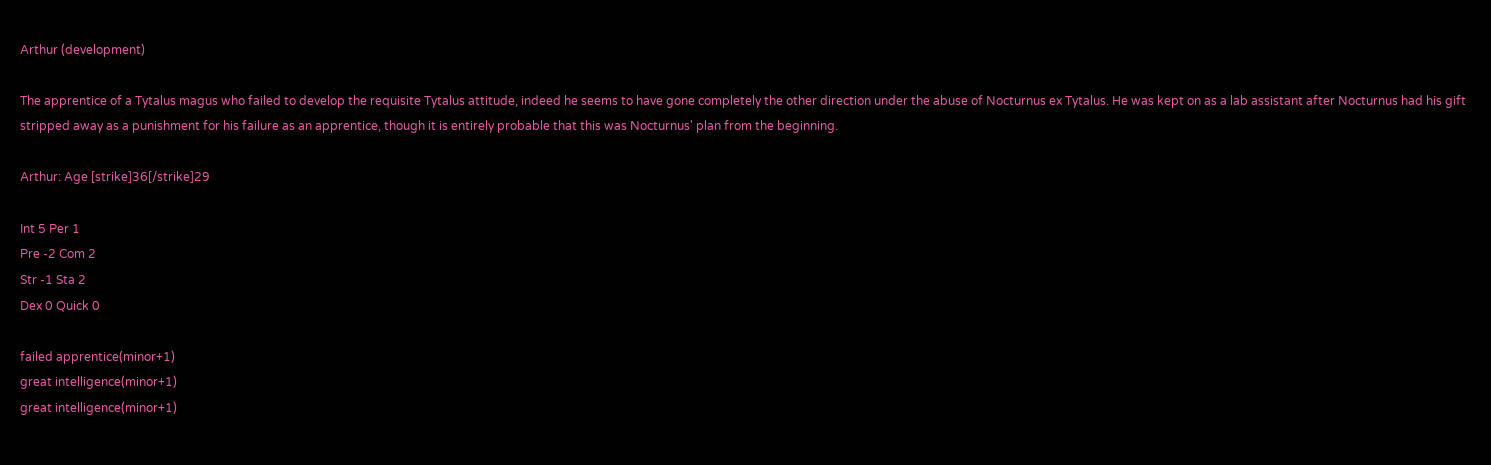Arthur (development)

The apprentice of a Tytalus magus who failed to develop the requisite Tytalus attitude, indeed he seems to have gone completely the other direction under the abuse of Nocturnus ex Tytalus. He was kept on as a lab assistant after Nocturnus had his gift stripped away as a punishment for his failure as an apprentice, though it is entirely probable that this was Nocturnus' plan from the beginning.

Arthur: Age [strike]36[/strike]29

Int 5 Per 1
Pre -2 Com 2
Str -1 Sta 2
Dex 0 Quick 0

failed apprentice(minor+1)
great intelligence(minor+1)
great intelligence(minor+1)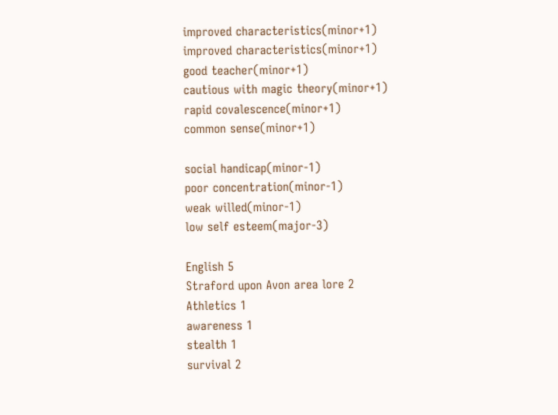improved characteristics(minor+1)
improved characteristics(minor+1)
good teacher(minor+1)
cautious with magic theory(minor+1)
rapid covalescence(minor+1)
common sense(minor+1)

social handicap(minor-1)
poor concentration(minor-1)
weak willed(minor-1)
low self esteem(major-3)

English 5
Straford upon Avon area lore 2
Athletics 1
awareness 1
stealth 1
survival 2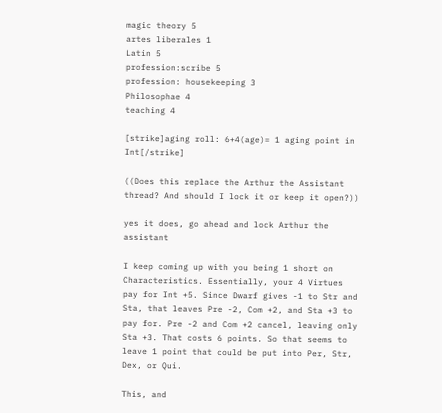magic theory 5
artes liberales 1
Latin 5
profession:scribe 5
profession: housekeeping 3
Philosophae 4
teaching 4

[strike]aging roll: 6+4(age)= 1 aging point in Int[/strike]

((Does this replace the Arthur the Assistant thread? And should I lock it or keep it open?))

yes it does, go ahead and lock Arthur the assistant

I keep coming up with you being 1 short on Characteristics. Essentially, your 4 Virtues pay for Int +5. Since Dwarf gives -1 to Str and Sta, that leaves Pre -2, Com +2, and Sta +3 to pay for. Pre -2 and Com +2 cancel, leaving only Sta +3. That costs 6 points. So that seems to leave 1 point that could be put into Per, Str, Dex, or Qui.

This, and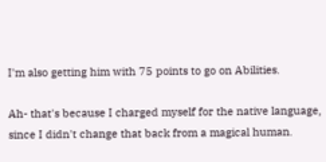I'm also getting him with 75 points to go on Abilities.

Ah- that's because I charged myself for the native language, since I didn't change that back from a magical human.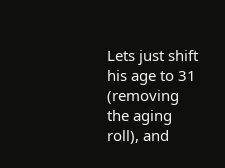Lets just shift his age to 31 (removing the aging roll), and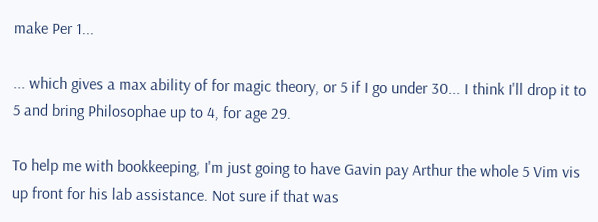make Per 1...

... which gives a max ability of for magic theory, or 5 if I go under 30... I think I'll drop it to 5 and bring Philosophae up to 4, for age 29.

To help me with bookkeeping, I'm just going to have Gavin pay Arthur the whole 5 Vim vis up front for his lab assistance. Not sure if that was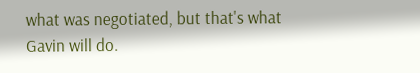what was negotiated, but that's what Gavin will do.